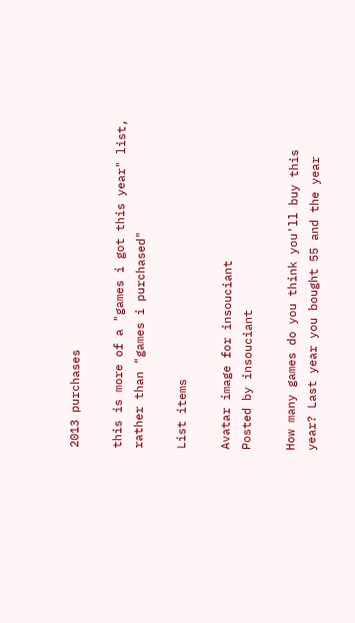2013 purchases

this is more of a "games i got this year" list, rather than "games i purchased"

List items

Avatar image for insouciant
Posted by insouciant

How many games do you think you'll buy this year? Last year you bought 55 and the year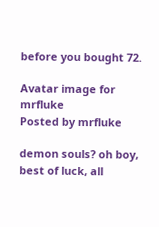before you bought 72.

Avatar image for mrfluke
Posted by mrfluke

demon souls? oh boy, best of luck, all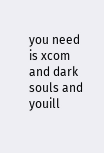you need is xcom and dark souls and youill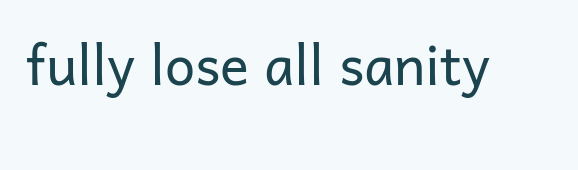fully lose all sanity